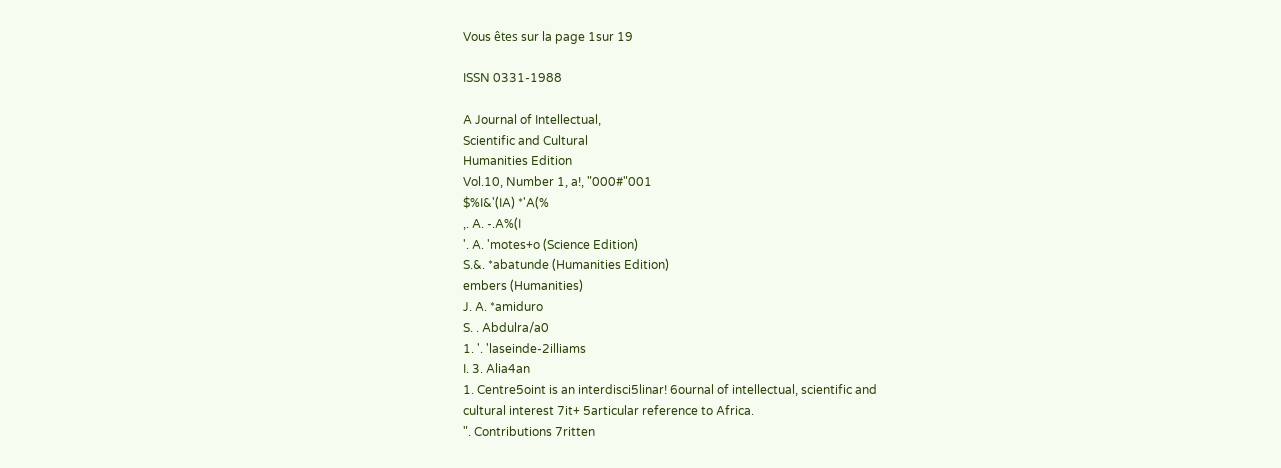Vous êtes sur la page 1sur 19

ISSN 0331-1988

A Journal of Intellectual,
Scientific and Cultural
Humanities Edition
Vol.10, Number 1, a!, "000#"001
$%I&'(IA) *'A(%
,. A. -.A%(I
'. A. 'motes+o (Science Edition)
S.&. *abatunde (Humanities Edition)
embers (Humanities)
J. A. *amiduro
S. . Abdulra/a0
1. '. 'laseinde-2illiams
I. 3. Alia4an
1. Centre5oint is an interdisci5linar! 6ournal of intellectual, scientific and
cultural interest 7it+ 5articular reference to Africa.
". Contributions 7ritten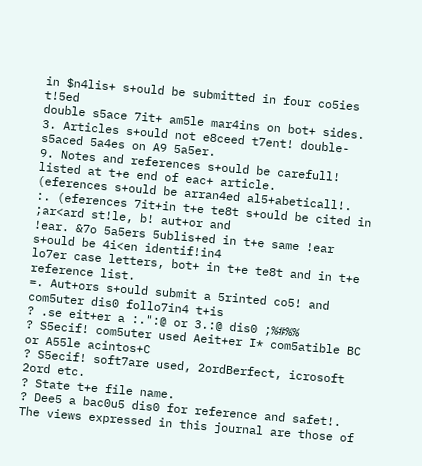in $n4lis+ s+ould be submitted in four co5ies t!5ed
double s5ace 7it+ am5le mar4ins on bot+ sides.
3. Articles s+ould not e8ceed t7ent! double-s5aced 5a4es on A9 5a5er.
9. Notes and references s+ould be carefull! listed at t+e end of eac+ article.
(eferences s+ould be arran4ed al5+abeticall!.
:. (eferences 7it+in t+e te8t s+ould be cited in ;ar<ard st!le, b! aut+or and
!ear. &7o 5a5ers 5ublis+ed in t+e same !ear s+ould be 4i<en identif!in4
lo7er case letters, bot+ in t+e te8t and in t+e reference list.
=. Aut+ors s+ould submit a 5rinted co5! and com5uter dis0 follo7in4 t+is
? .se eit+er a :.":@ or 3.:@ dis0 ;%#%%
? S5ecif! com5uter used Aeit+er I* com5atible BC or A55le acintos+C
? S5ecif! soft7are used, 2ordBerfect, icrosoft 2ord etc.
? State t+e file name.
? Dee5 a bac0u5 dis0 for reference and safet!.
The views expressed in this journal are those of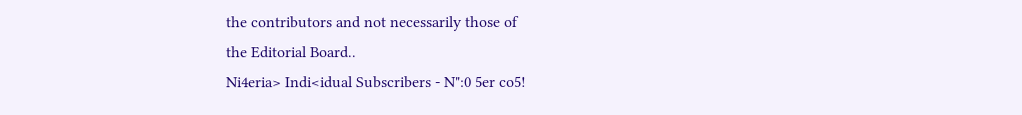the contributors and not necessarily those of
the Editorial Board..
Ni4eria> Indi<idual Subscribers - N":0 5er co5!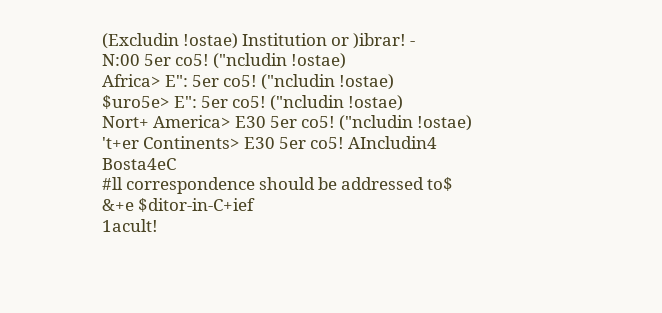(Excludin !ostae) Institution or )ibrar! -
N:00 5er co5! ("ncludin !ostae)
Africa> E": 5er co5! ("ncludin !ostae)
$uro5e> E": 5er co5! ("ncludin !ostae)
Nort+ America> E30 5er co5! ("ncludin !ostae)
't+er Continents> E30 5er co5! AIncludin4 Bosta4eC
#ll correspondence should be addressed to$
&+e $ditor-in-C+ief
1acult!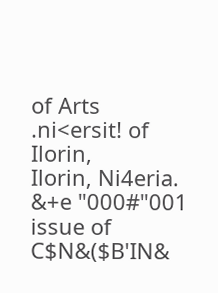of Arts
.ni<ersit! of Ilorin,
Ilorin, Ni4eria.
&+e "000#"001 issue of C$N&($B'IN&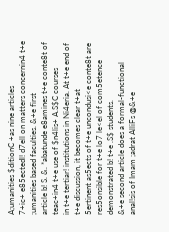A;umanities $ditionC +as nine articles
7+ic+ e85ectedl! d7ell on matters concernin4 t+e ;umanities based faculties. &+e first
article b! S. &. *abatunde e8amines t+e conte8t of teac+in4 t+e use of $n4lis+ A.S$C courses
in t+e tertiar! institutions in Ni4eria. At t+e end of t+e discussion, it becomes clear t+at
5ertinent as5ects of t+e uncondusi<e conte8t are res5onsible for t+e lo7 le<el of com5etence
demonstrated b! t+e .S$ students.
&+e second article does a formal-functional anal!sis of Imam ;adrat AlliFs @&+e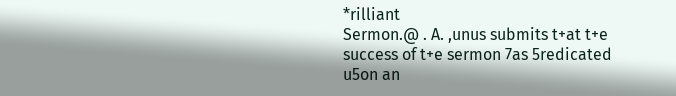*rilliant
Sermon.@ . A. ,unus submits t+at t+e success of t+e sermon 7as 5redicated u5on an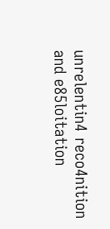unrelentin4 reco4nition and e85loitation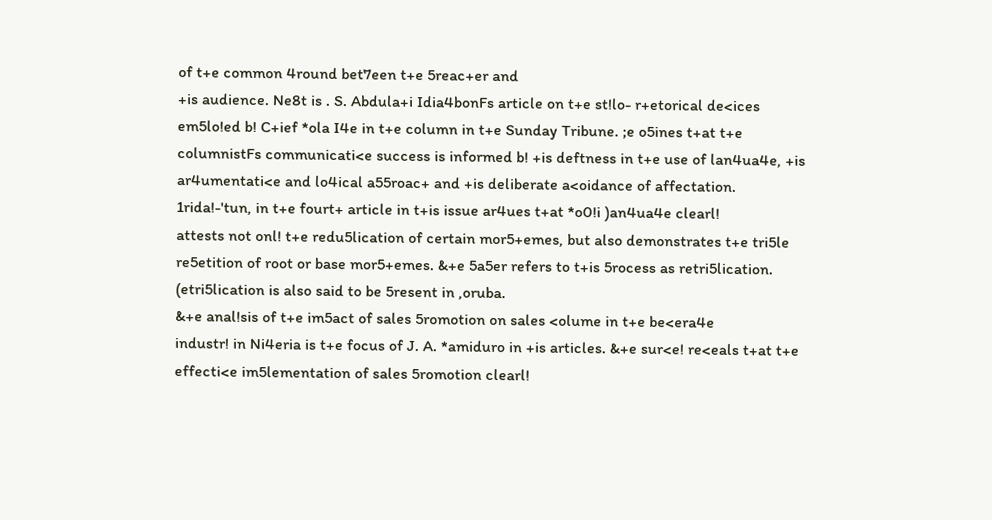of t+e common 4round bet7een t+e 5reac+er and
+is audience. Ne8t is . S. Abdula+i Idia4bonFs article on t+e st!lo- r+etorical de<ices
em5lo!ed b! C+ief *ola I4e in t+e column in t+e Sunday Tribune. ;e o5ines t+at t+e
columnistFs communicati<e success is informed b! +is deftness in t+e use of lan4ua4e, +is
ar4umentati<e and lo4ical a55roac+ and +is deliberate a<oidance of affectation.
1rida!-'tun, in t+e fourt+ article in t+is issue ar4ues t+at *o0!i )an4ua4e clearl!
attests not onl! t+e redu5lication of certain mor5+emes, but also demonstrates t+e tri5le
re5etition of root or base mor5+emes. &+e 5a5er refers to t+is 5rocess as retri5lication.
(etri5lication is also said to be 5resent in ,oruba.
&+e anal!sis of t+e im5act of sales 5romotion on sales <olume in t+e be<era4e
industr! in Ni4eria is t+e focus of J. A. *amiduro in +is articles. &+e sur<e! re<eals t+at t+e
effecti<e im5lementation of sales 5romotion clearl!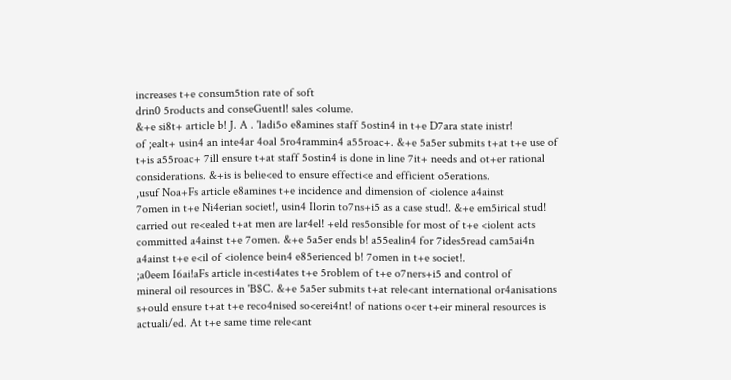increases t+e consum5tion rate of soft
drin0 5roducts and conseGuentl! sales <olume.
&+e si8t+ article b! J. A . 'ladi5o e8amines staff 5ostin4 in t+e D7ara state inistr!
of ;ealt+ usin4 an inte4ar 4oal 5ro4rammin4 a55roac+. &+e 5a5er submits t+at t+e use of
t+is a55roac+ 7ill ensure t+at staff 5ostin4 is done in line 7it+ needs and ot+er rational
considerations. &+is is belie<ed to ensure effecti<e and efficient o5erations.
,usuf Noa+Fs article e8amines t+e incidence and dimension of <iolence a4ainst
7omen in t+e Ni4erian societ!, usin4 Ilorin to7ns+i5 as a case stud!. &+e em5irical stud!
carried out re<ealed t+at men are lar4el! +eld res5onsible for most of t+e <iolent acts
committed a4ainst t+e 7omen. &+e 5a5er ends b! a55ealin4 for 7ides5read cam5ai4n
a4ainst t+e e<il of <iolence bein4 e85erienced b! 7omen in t+e societ!.
;a0eem I6ai!aFs article in<esti4ates t+e 5roblem of t+e o7ners+i5 and control of
mineral oil resources in 'B$C. &+e 5a5er submits t+at rele<ant international or4anisations
s+ould ensure t+at t+e reco4nised so<erei4nt! of nations o<er t+eir mineral resources is
actuali/ed. At t+e same time rele<ant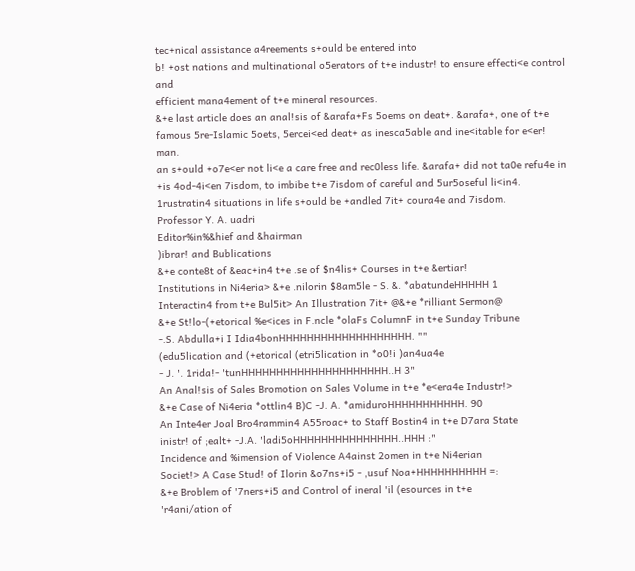tec+nical assistance a4reements s+ould be entered into
b! +ost nations and multinational o5erators of t+e industr! to ensure effecti<e control and
efficient mana4ement of t+e mineral resources.
&+e last article does an anal!sis of &arafa+Fs 5oems on deat+. &arafa+, one of t+e
famous 5re-Islamic 5oets, 5ercei<ed deat+ as inesca5able and ine<itable for e<er! man.
an s+ould +o7e<er not li<e a care free and rec0less life. &arafa+ did not ta0e refu4e in
+is 4od-4i<en 7isdom, to imbibe t+e 7isdom of careful and 5ur5oseful li<in4.
1rustratin4 situations in life s+ould be +andled 7it+ coura4e and 7isdom.
Professor Y. A. uadri
Editor%in%&hief and &hairman
)ibrar! and Bublications
&+e conte8t of &eac+in4 t+e .se of $n4lis+ Courses in t+e &ertiar!
Institutions in Ni4eria> &+e .nilorin $8am5le - S. &. *abatundeHHHHH 1
Interactin4 from t+e Bul5it> An Illustration 7it+ @&+e *rilliant Sermon@
&+e St!lo-(+etorical %e<ices in F.ncle *olaFs ColumnF in t+e Sunday Tribune
-.S. Abdulla+i I Idia4bonHHHHHHHHHHHHHHHHHHH. ""
(edu5lication and (+etorical (etri5lication in *o0!i )an4ua4e
- J. '. 1rida!- 'tunHHHHHHHHHHHHHHHHHHHHH..H 3"
An Anal!sis of Sales Bromotion on Sales Volume in t+e *e<era4e Industr!>
&+e Case of Ni4eria *ottlin4 B)C -J. A. *amiduroHHHHHHHHHHH. 90
An Inte4er Joal Bro4rammin4 A55roac+ to Staff Bostin4 in t+e D7ara State
inistr! of ;ealt+ -J.A. 'ladi5oHHHHHHHHHHHHHHH..HHH :"
Incidence and %imension of Violence A4ainst 2omen in t+e Ni4erian
Societ!> A Case Stud! of Ilorin &o7ns+i5 - ,usuf Noa+HHHHHHHHHH =:
&+e Broblem of '7ners+i5 and Control of ineral 'il (esources in t+e
'r4ani/ation of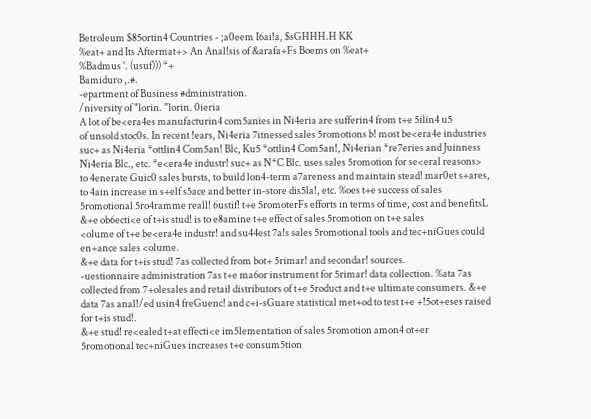Betroleum $85ortin4 Countries - ;a0eem I6ai!a, $sGHHH.H KK
%eat+ and Its Aftermat+> An Anal!sis of &arafa+Fs Boems on %eat+
%Badmus '. (usuf))) *+
Bamiduro ,.#.
-epartment of Business #dministration.
/niversity of "lorin. "lorin. 0ieria
A lot of be<era4es manufacturin4 com5anies in Ni4eria are sufferin4 from t+e 5ilin4 u5
of unsold stoc0s. In recent !ears, Ni4eria 7itnessed sales 5romotions b! most be<era4e industries
suc+ as Ni4eria *ottlin4 Com5an! Blc, Ku5 *ottlin4 Com5an!, Ni4erian *re7eries and Juinness
Ni4eria Blc., etc. *e<era4e industr! suc+ as N*C Blc. uses sales 5romotion for se<eral reasons>
to 4enerate Guic0 sales bursts, to build lon4-term a7areness and maintain stead! mar0et s+ares,
to 4ain increase in s+elf s5ace and better in-store dis5la!, etc. %oes t+e success of sales
5romotional 5ro4ramme reall! 6ustif! t+e 5romoterFs efforts in terms of time, cost and benefitsL
&+e ob6ecti<e of t+is stud! is to e8amine t+e effect of sales 5romotion on t+e sales
<olume of t+e be<era4e industr! and su44est 7a!s sales 5romotional tools and tec+niGues could
en+ance sales <olume.
&+e data for t+is stud! 7as collected from bot+ 5rimar! and secondar! sources.
-uestionnaire administration 7as t+e ma6or instrument for 5rimar! data collection. %ata 7as
collected from 7+olesales and retail distributors of t+e 5roduct and t+e ultimate consumers. &+e
data 7as anal!/ed usin4 freGuenc! and c+i-sGuare statistical met+od to test t+e +!5ot+eses raised
for t+is stud!.
&+e stud! re<ealed t+at effecti<e im5lementation of sales 5romotion amon4 ot+er
5romotional tec+niGues increases t+e consum5tion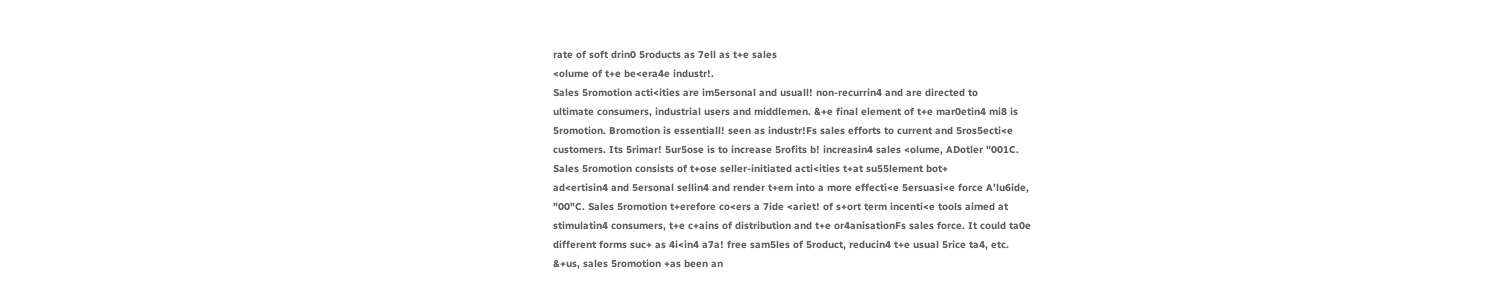rate of soft drin0 5roducts as 7ell as t+e sales
<olume of t+e be<era4e industr!.
Sales 5romotion acti<ities are im5ersonal and usuall! non-recurrin4 and are directed to
ultimate consumers, industrial users and middlemen. &+e final element of t+e mar0etin4 mi8 is
5romotion. Bromotion is essentiall! seen as industr!Fs sales efforts to current and 5ros5ecti<e
customers. Its 5rimar! 5ur5ose is to increase 5rofits b! increasin4 sales <olume, ADotler "001C.
Sales 5romotion consists of t+ose seller-initiated acti<ities t+at su55lement bot+
ad<ertisin4 and 5ersonal sellin4 and render t+em into a more effecti<e 5ersuasi<e force A'lu6ide,
"00"C. Sales 5romotion t+erefore co<ers a 7ide <ariet! of s+ort term incenti<e tools aimed at
stimulatin4 consumers, t+e c+ains of distribution and t+e or4anisationFs sales force. It could ta0e
different forms suc+ as 4i<in4 a7a! free sam5les of 5roduct, reducin4 t+e usual 5rice ta4, etc.
&+us, sales 5romotion +as been an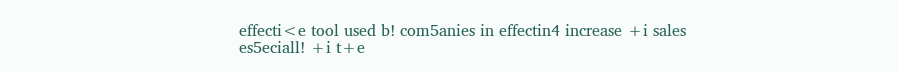effecti<e tool used b! com5anies in effectin4 increase +i sales
es5eciall! +i t+e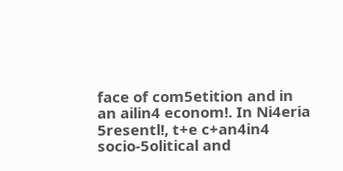face of com5etition and in an ailin4 econom!. In Ni4eria 5resentl!, t+e c+an4in4
socio-5olitical and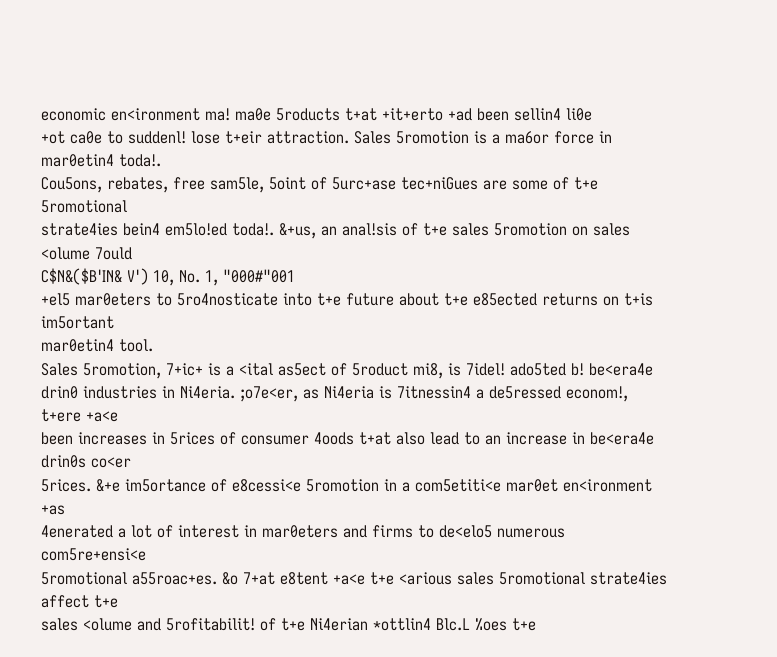economic en<ironment ma! ma0e 5roducts t+at +it+erto +ad been sellin4 li0e
+ot ca0e to suddenl! lose t+eir attraction. Sales 5romotion is a ma6or force in mar0etin4 toda!.
Cou5ons, rebates, free sam5le, 5oint of 5urc+ase tec+niGues are some of t+e 5romotional
strate4ies bein4 em5lo!ed toda!. &+us, an anal!sis of t+e sales 5romotion on sales <olume 7ould
C$N&($B'IN& V') 10, No. 1, "000#"001
+el5 mar0eters to 5ro4nosticate into t+e future about t+e e85ected returns on t+is im5ortant
mar0etin4 tool.
Sales 5romotion, 7+ic+ is a <ital as5ect of 5roduct mi8, is 7idel! ado5ted b! be<era4e
drin0 industries in Ni4eria. ;o7e<er, as Ni4eria is 7itnessin4 a de5ressed econom!, t+ere +a<e
been increases in 5rices of consumer 4oods t+at also lead to an increase in be<era4e drin0s co<er
5rices. &+e im5ortance of e8cessi<e 5romotion in a com5etiti<e mar0et en<ironment +as
4enerated a lot of interest in mar0eters and firms to de<elo5 numerous com5re+ensi<e
5romotional a55roac+es. &o 7+at e8tent +a<e t+e <arious sales 5romotional strate4ies affect t+e
sales <olume and 5rofitabilit! of t+e Ni4erian *ottlin4 Blc.L %oes t+e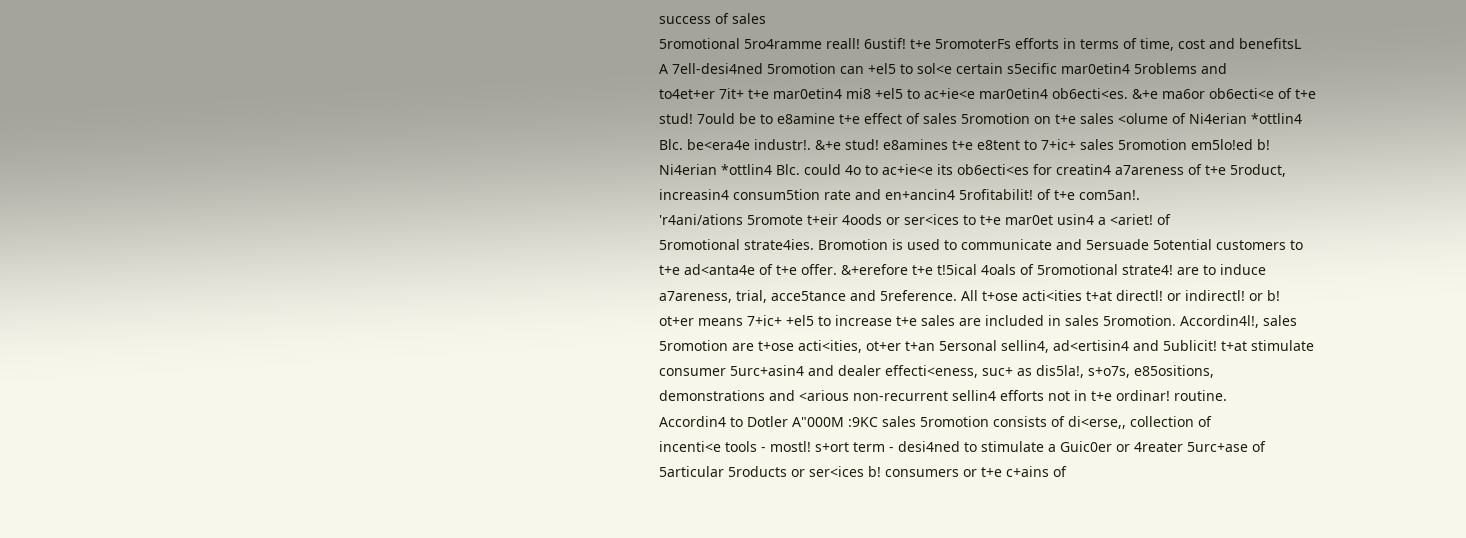success of sales
5romotional 5ro4ramme reall! 6ustif! t+e 5romoterFs efforts in terms of time, cost and benefitsL
A 7ell-desi4ned 5romotion can +el5 to sol<e certain s5ecific mar0etin4 5roblems and
to4et+er 7it+ t+e mar0etin4 mi8 +el5 to ac+ie<e mar0etin4 ob6ecti<es. &+e ma6or ob6ecti<e of t+e
stud! 7ould be to e8amine t+e effect of sales 5romotion on t+e sales <olume of Ni4erian *ottlin4
Blc. be<era4e industr!. &+e stud! e8amines t+e e8tent to 7+ic+ sales 5romotion em5lo!ed b!
Ni4erian *ottlin4 Blc. could 4o to ac+ie<e its ob6ecti<es for creatin4 a7areness of t+e 5roduct,
increasin4 consum5tion rate and en+ancin4 5rofitabilit! of t+e com5an!.
'r4ani/ations 5romote t+eir 4oods or ser<ices to t+e mar0et usin4 a <ariet! of
5romotional strate4ies. Bromotion is used to communicate and 5ersuade 5otential customers to
t+e ad<anta4e of t+e offer. &+erefore t+e t!5ical 4oals of 5romotional strate4! are to induce
a7areness, trial, acce5tance and 5reference. All t+ose acti<ities t+at directl! or indirectl! or b!
ot+er means 7+ic+ +el5 to increase t+e sales are included in sales 5romotion. Accordin4l!, sales
5romotion are t+ose acti<ities, ot+er t+an 5ersonal sellin4, ad<ertisin4 and 5ublicit! t+at stimulate
consumer 5urc+asin4 and dealer effecti<eness, suc+ as dis5la!, s+o7s, e85ositions,
demonstrations and <arious non-recurrent sellin4 efforts not in t+e ordinar! routine.
Accordin4 to Dotler A"000M :9KC sales 5romotion consists of di<erse,, collection of
incenti<e tools - mostl! s+ort term - desi4ned to stimulate a Guic0er or 4reater 5urc+ase of
5articular 5roducts or ser<ices b! consumers or t+e c+ains of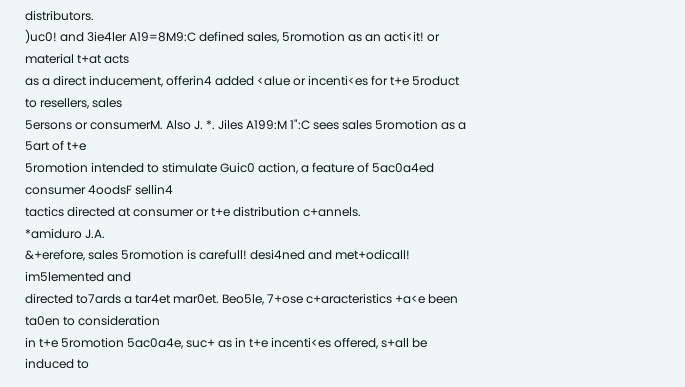distributors.
)uc0! and 3ie4ler A19=8M9:C defined sales, 5romotion as an acti<it! or material t+at acts
as a direct inducement, offerin4 added <alue or incenti<es for t+e 5roduct to resellers, sales
5ersons or consumerM. Also J. *. Jiles A199:M 1":C sees sales 5romotion as a 5art of t+e
5romotion intended to stimulate Guic0 action, a feature of 5ac0a4ed consumer 4oodsF sellin4
tactics directed at consumer or t+e distribution c+annels.
*amiduro J.A.
&+erefore, sales 5romotion is carefull! desi4ned and met+odicall! im5lemented and
directed to7ards a tar4et mar0et. Beo5le, 7+ose c+aracteristics +a<e been ta0en to consideration
in t+e 5romotion 5ac0a4e, suc+ as in t+e incenti<es offered, s+all be induced to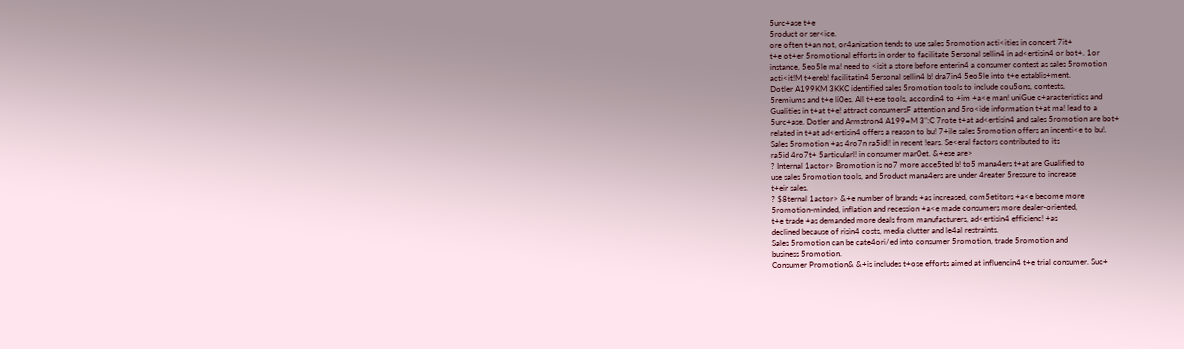5urc+ase t+e
5roduct or ser<ice.
ore often t+an not, or4anisation tends to use sales 5romotion acti<ities in concert 7it+
t+e ot+er 5romotional efforts in order to facilitate 5ersonal sellin4 in ad<ertisin4 or bot+. 1or
instance, 5eo5le ma! need to <isit a store before enterin4 a consumer contest as sales 5romotion
acti<it!M t+ereb! facilitatin4 5ersonal sellin4 b! dra7in4 5eo5le into t+e establis+ment.
Dotler A199KM 3KKC identified sales 5romotion tools to include cou5ons, contests,
5remiums and t+e li0es. All t+ese tools, accordin4 to +im +a<e man! uniGue c+aracteristics and
Gualities in t+at t+e! attract consumersF attention and 5ro<ide information t+at ma! lead to a
5urc+ase. Dotler and Armstron4 A199=M 3":C 7rote t+at ad<ertisin4 and sales 5romotion are bot+
related in t+at ad<ertisin4 offers a reason to bu! 7+ile sales 5romotion offers an incenti<e to bu!.
Sales 5romotion +as 4ro7n ra5idl! in recent !ears. Se<eral factors contributed to its
ra5id 4ro7t+ 5articularl! in consumer mar0et. &+ese are>
? Internal 1actor> Bromotion is no7 more acce5ted b! to5 mana4ers t+at are Gualified to
use sales 5romotion tools, and 5roduct mana4ers are under 4reater 5ressure to increase
t+eir sales.
? $8ternal 1actor> &+e number of brands +as increased, com5etitors +a<e become more
5romotion-minded, inflation and recession +a<e made consumers more dealer-oriented,
t+e trade +as demanded more deals from manufacturers, ad<ertisin4 efficienc! +as
declined because of risin4 costs, media clutter and le4al restraints.
Sales 5romotion can be cate4ori/ed into consumer 5romotion, trade 5romotion and
business 5romotion.
Consumer Promotion& &+is includes t+ose efforts aimed at influencin4 t+e trial consumer. Suc+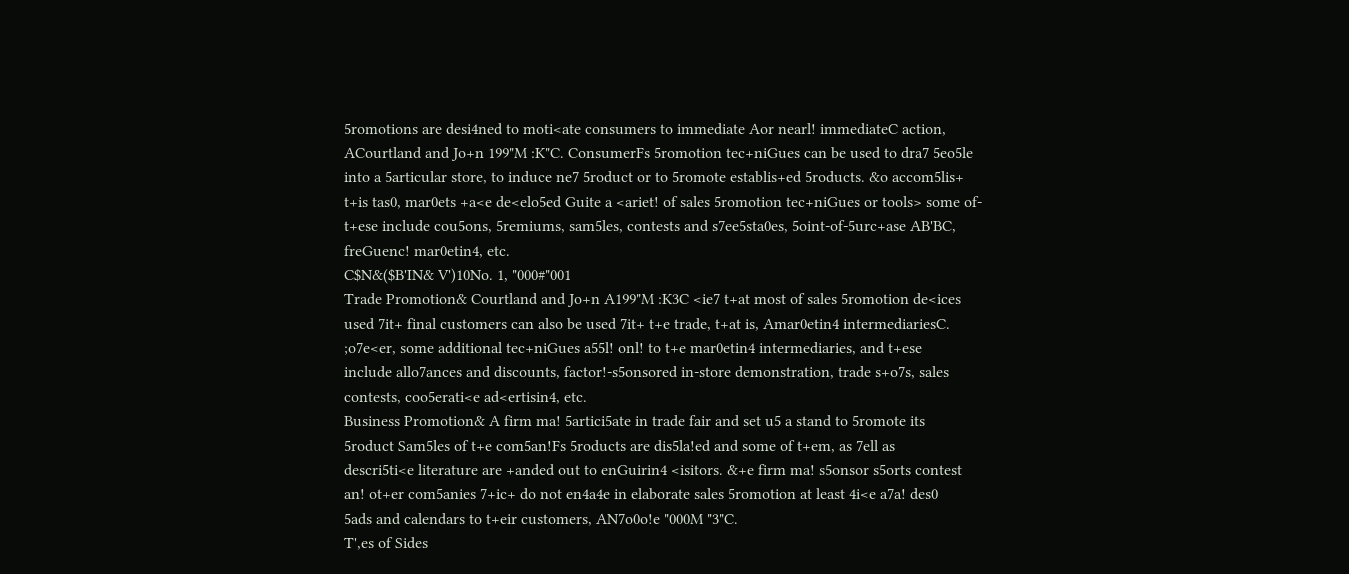5romotions are desi4ned to moti<ate consumers to immediate Aor nearl! immediateC action,
ACourtland and Jo+n 199"M :K"C. ConsumerFs 5romotion tec+niGues can be used to dra7 5eo5le
into a 5articular store, to induce ne7 5roduct or to 5romote establis+ed 5roducts. &o accom5lis+
t+is tas0, mar0ets +a<e de<elo5ed Guite a <ariet! of sales 5romotion tec+niGues or tools> some of-
t+ese include cou5ons, 5remiums, sam5les, contests and s7ee5sta0es, 5oint-of-5urc+ase AB'BC,
freGuenc! mar0etin4, etc.
C$N&($B'IN& V')10No. 1, "000#"001
Trade Promotion& Courtland and Jo+n A199"M :K3C <ie7 t+at most of sales 5romotion de<ices
used 7it+ final customers can also be used 7it+ t+e trade, t+at is, Amar0etin4 intermediariesC.
;o7e<er, some additional tec+niGues a55l! onl! to t+e mar0etin4 intermediaries, and t+ese
include allo7ances and discounts, factor!-s5onsored in-store demonstration, trade s+o7s, sales
contests, coo5erati<e ad<ertisin4, etc.
Business Promotion& A firm ma! 5artici5ate in trade fair and set u5 a stand to 5romote its
5roduct Sam5les of t+e com5an!Fs 5roducts are dis5la!ed and some of t+em, as 7ell as
descri5ti<e literature are +anded out to enGuirin4 <isitors. &+e firm ma! s5onsor s5orts contest
an! ot+er com5anies 7+ic+ do not en4a4e in elaborate sales 5romotion at least 4i<e a7a! des0
5ads and calendars to t+eir customers, AN7o0o!e "000M "3"C.
T',es of Sides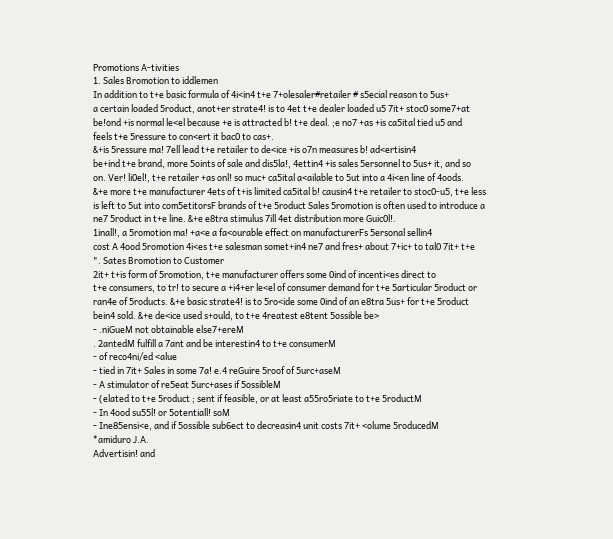Promotions A-tivities
1. Sales Bromotion to iddlemen
In addition to t+e basic formula of 4i<in4 t+e 7+olesaler#retailer # s5ecial reason to 5us+
a certain loaded 5roduct, anot+er strate4! is to 4et t+e dealer loaded u5 7it+ stoc0 some7+at
be!ond +is normal le<el because +e is attracted b! t+e deal. ;e no7 +as +is ca5ital tied u5 and
feels t+e 5ressure to con<ert it bac0 to cas+.
&+is 5ressure ma! 7ell lead t+e retailer to de<ice +is o7n measures b! ad<ertisin4
be+ind t+e brand, more 5oints of sale and dis5la!, 4ettin4 +is sales 5ersonnel to 5us+ it, and so
on. Ver! li0el!, t+e retailer +as onl! so muc+ ca5ital a<ailable to 5ut into a 4i<en line of 4oods.
&+e more t+e manufacturer 4ets of t+is limited ca5ital b! causin4 t+e retailer to stoc0-u5, t+e less
is left to 5ut into com5etitorsF brands of t+e 5roduct Sales 5romotion is often used to introduce a
ne7 5roduct in t+e line. &+e e8tra stimulus 7ill 4et distribution more Guic0l!.
1inall!, a 5romotion ma! +a<e a fa<ourable effect on manufacturerFs 5ersonal sellin4
cost A 4ood 5romotion 4i<es t+e salesman somet+in4 ne7 and fres+ about 7+ic+ to tal0 7it+ t+e
". Sates Bromotion to Customer
2it+ t+is form of 5romotion, t+e manufacturer offers some 0ind of incenti<es direct to
t+e consumers, to tr! to secure a +i4+er le<el of consumer demand for t+e 5articular 5roduct or
ran4e of 5roducts. &+e basic strate4! is to 5ro<ide some 0ind of an e8tra 5us+ for t+e 5roduct
bein4 sold. &+e de<ice used s+ould, to t+e 4reatest e8tent 5ossible be>
- .niGueM not obtainable else7+ereM
. 2antedM fulfill a 7ant and be interestin4 to t+e consumerM
- of reco4ni/ed <alue
- tied in 7it+ Sales in some 7a! e.4 reGuire 5roof of 5urc+aseM
- A stimulator of re5eat 5urc+ases if 5ossibleM
- (elated to t+e 5roduct ; sent if feasible, or at least a55ro5riate to t+e 5roductM
- In 4ood su55l! or 5otentiall! soM
- Ine85ensi<e, and if 5ossible sub6ect to decreasin4 unit costs 7it+ <olume 5roducedM
*amiduro J.A.
Advertisin! and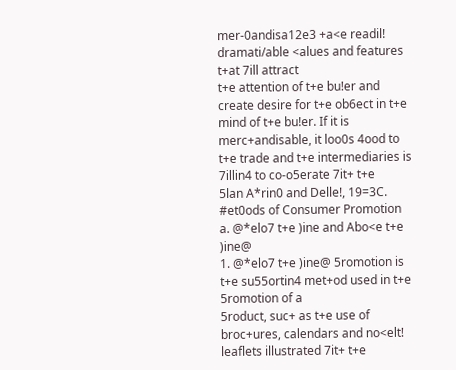mer-0andisa12e3 +a<e readil! dramati/able <alues and features t+at 7ill attract
t+e attention of t+e bu!er and create desire for t+e ob6ect in t+e mind of t+e bu!er. If it is
merc+andisable, it loo0s 4ood to t+e trade and t+e intermediaries is 7illin4 to co-o5erate 7it+ t+e
5lan A*rin0 and Delle!, 19=3C.
#et0ods of Consumer Promotion
a. @*elo7 t+e )ine and Abo<e t+e )ine@
1. @*elo7 t+e )ine@ 5romotion is t+e su55ortin4 met+od used in t+e 5romotion of a
5roduct, suc+ as t+e use of broc+ures, calendars and no<elt! leaflets illustrated 7it+ t+e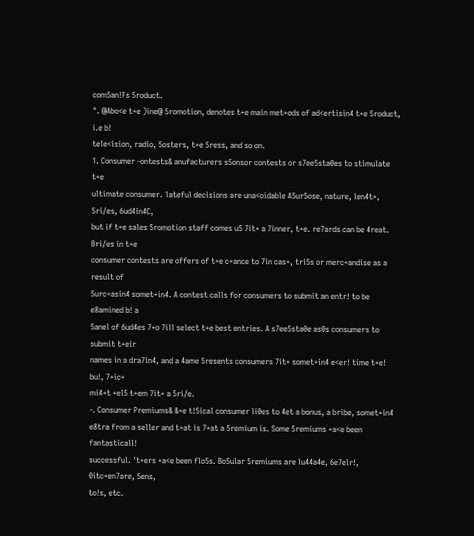com5an!Fs 5roduct.
". @Abo<e t+e )ine@ 5romotion, denotes t+e main met+ods of ad<ertisin4 t+e 5roduct, i.e b!
tele<ision, radio, 5osters, t+e 5ress, and so on.
1. Consumer -ontests& anufacturers s5onsor contests or s7ee5sta0es to stimulate t+e
ultimate consumer. 1ateful decisions are una<oidable A5ur5ose, nature, len4t+, 5ri/es, 6ud4in4C,
but if t+e sales 5romotion staff comes u5 7it+ a 7inner, t+e. re7ards can be 4reat. Bri/es in t+e
consumer contests are offers of t+e c+ance to 7in cas+, tri5s or merc+andise as a result of
5urc+asin4 somet+in4. A contest calls for consumers to submit an entr! to be e8amined b! a
5anel of 6ud4es 7+o 7ill select t+e best entries. A s7ee5sta0e as0s consumers to submit t+eir
names in a dra7in4, and a 4ame 5resents consumers 7it+ somet+in4 e<er! time t+e! bu!, 7+ic+
mi4+t +el5 t+em 7it+ a 5ri/e.
-. Consumer Premiums& &+e t!5ical consumer li0es to 4et a bonus, a bribe, somet+in4
e8tra from a seller and t+at is 7+at a 5remium is. Some 5remiums +a<e been fantasticall!
successful. 't+ers +a<e been flo5s. Bo5ular 5remiums are lu44a4e, 6e7elr!, 0itc+en7are, 5ens,
to!s, etc.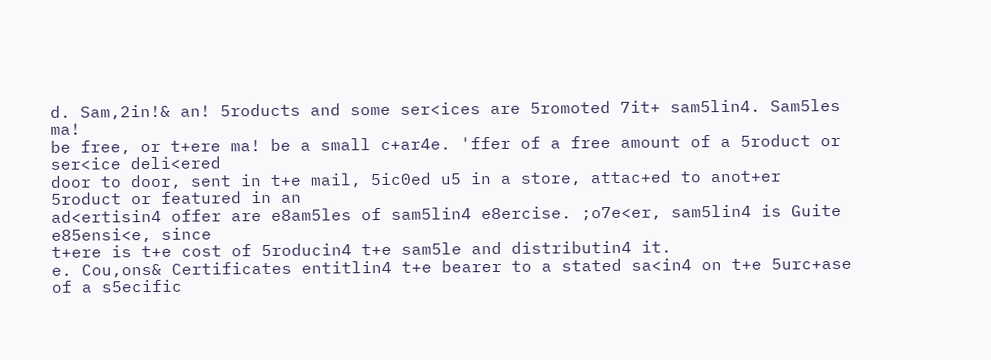d. Sam,2in!& an! 5roducts and some ser<ices are 5romoted 7it+ sam5lin4. Sam5les ma!
be free, or t+ere ma! be a small c+ar4e. 'ffer of a free amount of a 5roduct or ser<ice deli<ered
door to door, sent in t+e mail, 5ic0ed u5 in a store, attac+ed to anot+er 5roduct or featured in an
ad<ertisin4 offer are e8am5les of sam5lin4 e8ercise. ;o7e<er, sam5lin4 is Guite e85ensi<e, since
t+ere is t+e cost of 5roducin4 t+e sam5le and distributin4 it.
e. Cou,ons& Certificates entitlin4 t+e bearer to a stated sa<in4 on t+e 5urc+ase of a s5ecific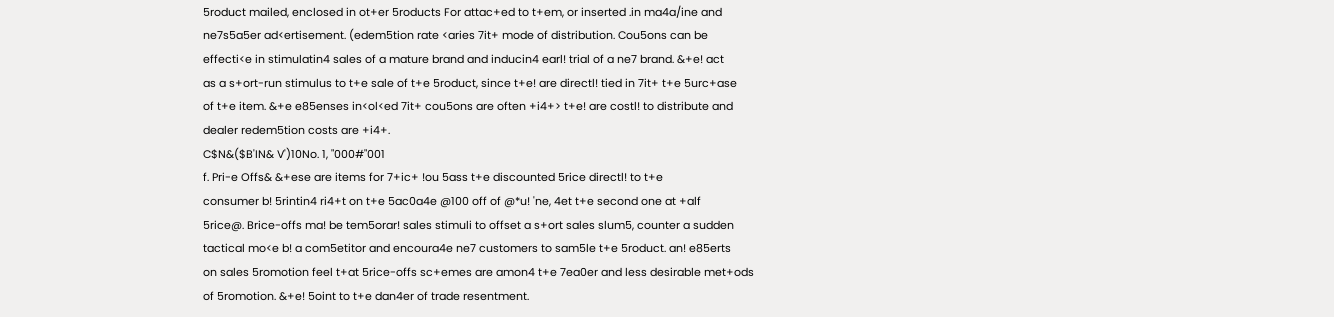5roduct mailed, enclosed in ot+er 5roducts For attac+ed to t+em, or inserted .in ma4a/ine and
ne7s5a5er ad<ertisement. (edem5tion rate <aries 7it+ mode of distribution. Cou5ons can be
effecti<e in stimulatin4 sales of a mature brand and inducin4 earl! trial of a ne7 brand. &+e! act
as a s+ort-run stimulus to t+e sale of t+e 5roduct, since t+e! are directl! tied in 7it+ t+e 5urc+ase
of t+e item. &+e e85enses in<ol<ed 7it+ cou5ons are often +i4+> t+e! are costl! to distribute and
dealer redem5tion costs are +i4+.
C$N&($B'IN& V')10No. 1, "000#"001
f. Pri-e Offs& &+ese are items for 7+ic+ !ou 5ass t+e discounted 5rice directl! to t+e
consumer b! 5rintin4 ri4+t on t+e 5ac0a4e @100 off of @*u! 'ne, 4et t+e second one at +alf
5rice@. Brice-offs ma! be tem5orar! sales stimuli to offset a s+ort sales slum5, counter a sudden
tactical mo<e b! a com5etitor and encoura4e ne7 customers to sam5le t+e 5roduct. an! e85erts
on sales 5romotion feel t+at 5rice-offs sc+emes are amon4 t+e 7ea0er and less desirable met+ods
of 5romotion. &+e! 5oint to t+e dan4er of trade resentment.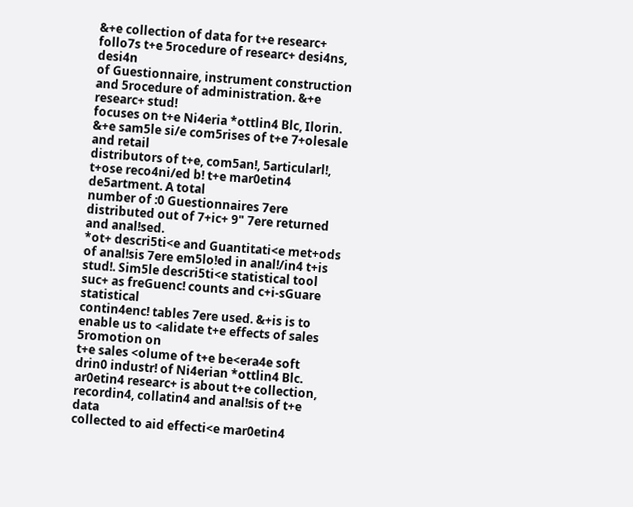&+e collection of data for t+e researc+ follo7s t+e 5rocedure of researc+ desi4ns, desi4n
of Guestionnaire, instrument construction and 5rocedure of administration. &+e researc+ stud!
focuses on t+e Ni4eria *ottlin4 Blc, Ilorin. &+e sam5le si/e com5rises of t+e 7+olesale and retail
distributors of t+e, com5an!, 5articularl!, t+ose reco4ni/ed b! t+e mar0etin4 de5artment. A total
number of :0 Guestionnaires 7ere distributed out of 7+ic+ 9" 7ere returned and anal!sed.
*ot+ descri5ti<e and Guantitati<e met+ods of anal!sis 7ere em5lo!ed in anal!/in4 t+is
stud!. Sim5le descri5ti<e statistical tool suc+ as freGuenc! counts and c+i-sGuare statistical
contin4enc! tables 7ere used. &+is is to enable us to <alidate t+e effects of sales 5romotion on
t+e sales <olume of t+e be<era4e soft drin0 industr! of Ni4erian *ottlin4 Blc.
ar0etin4 researc+ is about t+e collection, recordin4, collatin4 and anal!sis of t+e data
collected to aid effecti<e mar0etin4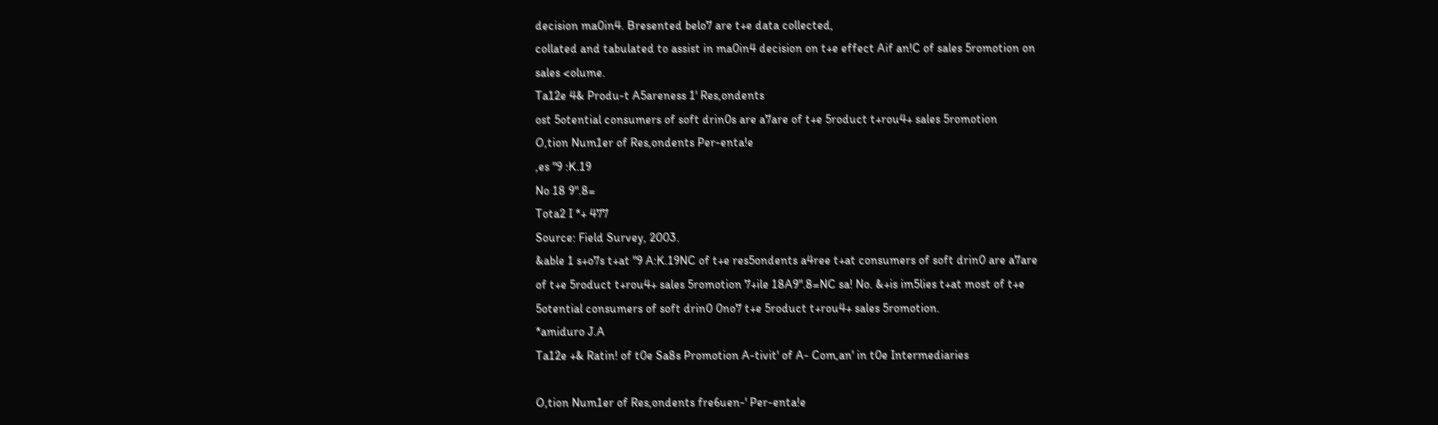decision ma0in4. Bresented belo7 are t+e data collected,
collated and tabulated to assist in ma0in4 decision on t+e effect Aif an!C of sales 5romotion on
sales <olume.
Ta12e 4& Produ-t A5areness 1' Res,ondents
ost 5otential consumers of soft drin0s are a7are of t+e 5roduct t+rou4+ sales 5romotion
O,tion Num1er of Res,ondents Per-enta!e
,es "9 :K.19
No 18 9".8=
Tota2 I *+ 477
Source: Field Survey, 2003.
&able 1 s+o7s t+at "9 A:K.19NC of t+e res5ondents a4ree t+at consumers of soft drin0 are a7are
of t+e 5roduct t+rou4+ sales 5romotion 7+ile 18A9".8=NC sa! No. &+is im5lies t+at most of t+e
5otential consumers of soft drin0 0no7 t+e 5roduct t+rou4+ sales 5romotion.
*amiduro J.A
Ta12e +& Ratin! of t0e Sa8s Promotion A-tivit' of A- Com,an' in t0e Intermediaries

O,tion Num1er of Res,ondents fre6uen-' Per-enta!e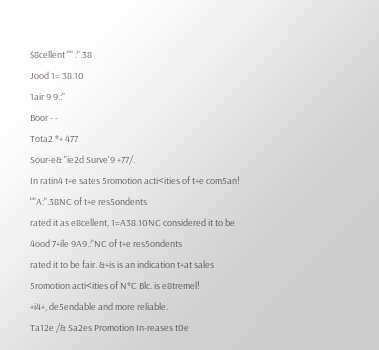$8cellent "" :".38
Jood 1= 38.10
1air 9 9.:"
Boor - -
Tota2 *+ 477
Sour-e& "ie2d Surve'9 +77/.
In ratin4 t+e sates 5romotion acti<ities of t+e com5an! ""A:".38NC of t+e res5ondents
rated it as e8cellent, 1=A38.10NC considered it to be 4ood 7+ile 9A9.:"NC of t+e res5ondents
rated it to be fair. &+is is an indication t+at sales 5romotion acti<ities of N*C Blc. is e8tremel!
+i4+, de5endable and more reliable.
Ta12e /& Sa2es Promotion In-reases t0e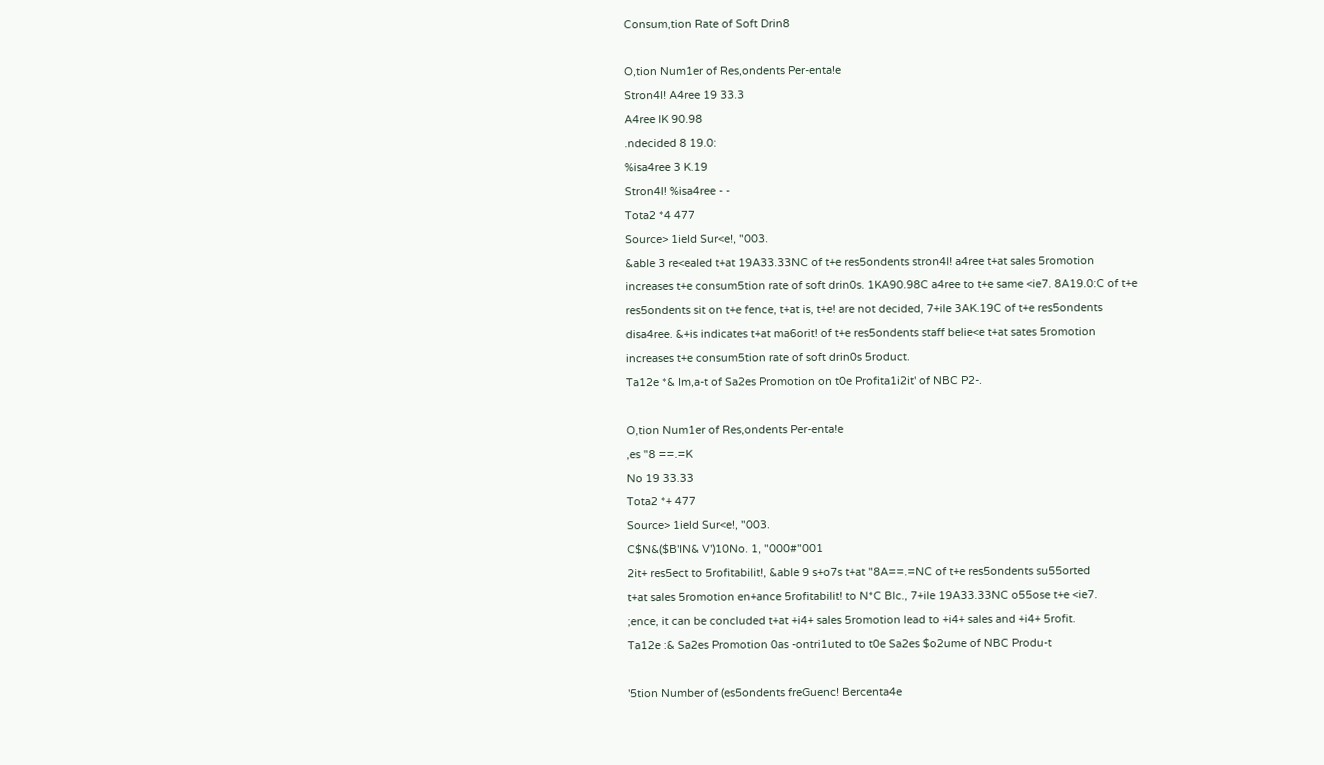Consum,tion Rate of Soft Drin8

O,tion Num1er of Res,ondents Per-enta!e
Stron4l! A4ree 19 33.3
A4ree lK 90.98
.ndecided 8 19.0:
%isa4ree 3 K.19
Stron4l! %isa4ree - -
Tota2 *4 477
Source> 1ield Sur<e!, "003.
&able 3 re<ealed t+at 19A33.33NC of t+e res5ondents stron4l! a4ree t+at sales 5romotion
increases t+e consum5tion rate of soft drin0s. 1KA90.98C a4ree to t+e same <ie7. 8A19.0:C of t+e
res5ondents sit on t+e fence, t+at is, t+e! are not decided, 7+ile 3AK.19C of t+e res5ondents
disa4ree. &+is indicates t+at ma6orit! of t+e res5ondents staff belie<e t+at sates 5romotion
increases t+e consum5tion rate of soft drin0s 5roduct.
Ta12e *& Im,a-t of Sa2es Promotion on t0e Profita1i2it' of NBC P2-.

O,tion Num1er of Res,ondents Per-enta!e
,es "8 ==.=K
No 19 33.33
Tota2 *+ 477
Source> 1ield Sur<e!, "003.
C$N&($B'IN& V')10No. 1, "000#"001
2it+ res5ect to 5rofitabilit!, &able 9 s+o7s t+at "8A==.=NC of t+e res5ondents su55orted
t+at sales 5romotion en+ance 5rofitabilit! to N*C Blc., 7+ile 19A33.33NC o55ose t+e <ie7.
;ence, it can be concluded t+at +i4+ sales 5romotion lead to +i4+ sales and +i4+ 5rofit.
Ta12e :& Sa2es Promotion 0as -ontri1uted to t0e Sa2es $o2ume of NBC Produ-t

'5tion Number of (es5ondents freGuenc! Bercenta4e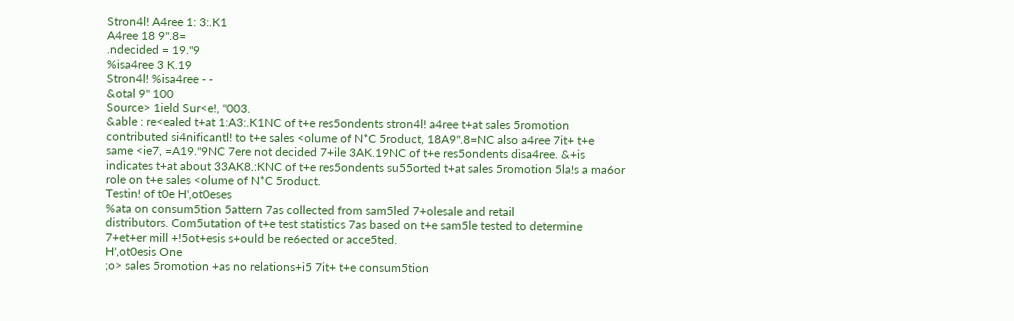Stron4l! A4ree 1: 3:.K1
A4ree 18 9".8=
.ndecided = 19."9
%isa4ree 3 K.19
Stron4l! %isa4ree - -
&otal 9" 100
Source> 1ield Sur<e!, "003.
&able : re<ealed t+at 1:A3:.K1NC of t+e res5ondents stron4l! a4ree t+at sales 5romotion
contributed si4nificantl! to t+e sales <olume of N*C 5roduct, 18A9".8=NC also a4ree 7it+ t+e
same <ie7, =A19."9NC 7ere not decided 7+ile 3AK.19NC of t+e res5ondents disa4ree. &+is
indicates t+at about 33AK8.:KNC of t+e res5ondents su55orted t+at sales 5romotion 5la!s a ma6or
role on t+e sales <olume of N*C 5roduct.
Testin! of t0e H',ot0eses
%ata on consum5tion 5attern 7as collected from sam5led 7+olesale and retail
distributors. Com5utation of t+e test statistics 7as based on t+e sam5le tested to determine
7+et+er mill +!5ot+esis s+ould be re6ected or acce5ted.
H',ot0esis One
;o> sales 5romotion +as no relations+i5 7it+ t+e consum5tion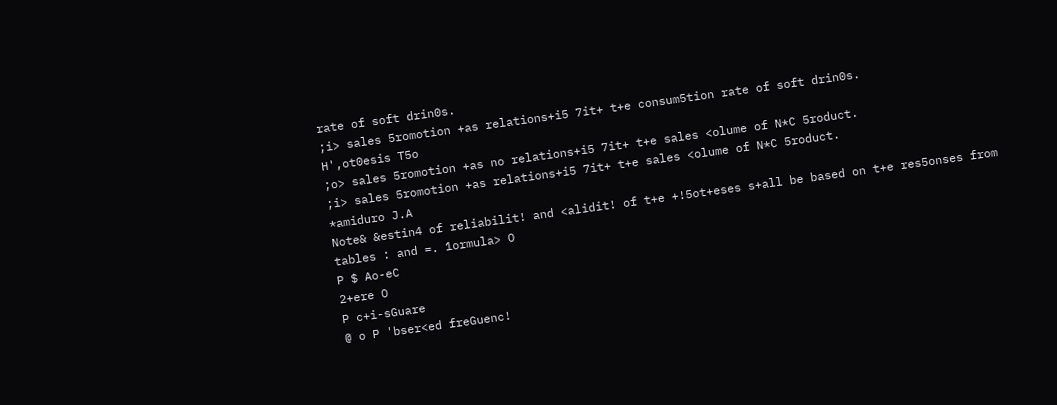rate of soft drin0s.
;i> sales 5romotion +as relations+i5 7it+ t+e consum5tion rate of soft drin0s.
H',ot0esis T5o
;o> sales 5romotion +as no relations+i5 7it+ t+e sales <olume of N*C 5roduct.
;i> sales 5romotion +as relations+i5 7it+ t+e sales <olume of N*C 5roduct.
*amiduro J.A
Note& &estin4 of reliabilit! and <alidit! of t+e +!5ot+eses s+all be based on t+e res5onses from
tables : and =. 1ormula> O
P $ Ao-eC
2+ere O
P c+i-sGuare
@ o P 'bser<ed freGuenc!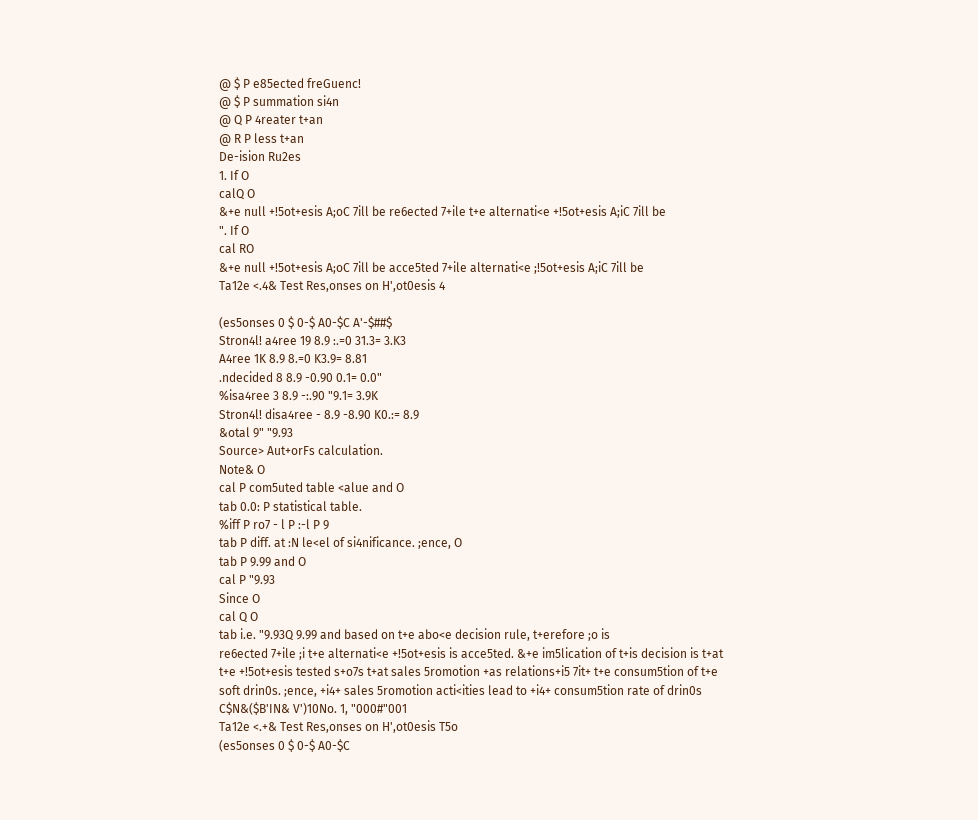@ $ P e85ected freGuenc!
@ $ P summation si4n
@ Q P 4reater t+an
@ R P less t+an
De-ision Ru2es
1. If O
calQ O
&+e null +!5ot+esis A;oC 7ill be re6ected 7+ile t+e alternati<e +!5ot+esis A;iC 7ill be
". If O
cal RO
&+e null +!5ot+esis A;oC 7ill be acce5ted 7+ile alternati<e ;!5ot+esis A;iC 7ill be
Ta12e <.4& Test Res,onses on H',ot0esis 4

(es5onses 0 $ 0-$ A0-$C A'-$##$
Stron4l! a4ree 19 8.9 :.=0 31.3= 3.K3
A4ree 1K 8.9 8.=0 K3.9= 8.81
.ndecided 8 8.9 -0.90 0.1= 0.0"
%isa4ree 3 8.9 -:.90 "9.1= 3.9K
Stron4l! disa4ree - 8.9 -8.90 K0.:= 8.9
&otal 9" "9.93
Source> Aut+orFs calculation.
Note& O
cal P com5uted table <alue and O
tab 0.0: P statistical table.
%iff P ro7 - l P :-l P 9
tab P diff. at :N le<el of si4nificance. ;ence, O
tab P 9.99 and O
cal P "9.93
Since O
cal Q O
tab i.e. "9.93Q 9.99 and based on t+e abo<e decision rule, t+erefore ;o is
re6ected 7+ile ;i t+e alternati<e +!5ot+esis is acce5ted. &+e im5lication of t+is decision is t+at
t+e +!5ot+esis tested s+o7s t+at sales 5romotion +as relations+i5 7it+ t+e consum5tion of t+e
soft drin0s. ;ence, +i4+ sales 5romotion acti<ities lead to +i4+ consum5tion rate of drin0s
C$N&($B'IN& V')10No. 1, "000#"001
Ta12e <.+& Test Res,onses on H',ot0esis T5o
(es5onses 0 $ 0-$ A0-$C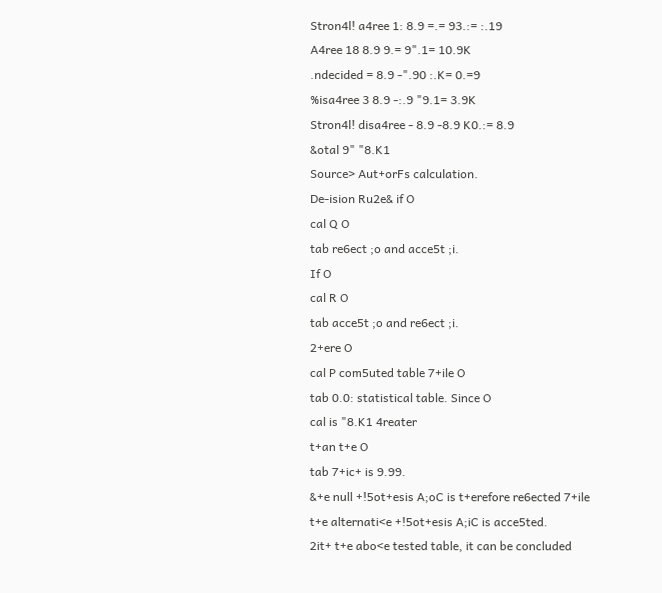Stron4l! a4ree 1: 8.9 =.= 93.:= :.19
A4ree 18 8.9 9.= 9".1= 10.9K
.ndecided = 8.9 -".90 :.K= 0.=9
%isa4ree 3 8.9 -:.9 "9.1= 3.9K
Stron4l! disa4ree - 8.9 -8.9 K0.:= 8.9
&otal 9" "8.K1
Source> Aut+orFs calculation.
De-ision Ru2e& if O
cal Q O
tab re6ect ;o and acce5t ;i.
If O
cal R O
tab acce5t ;o and re6ect ;i.
2+ere O
cal P com5uted table 7+ile O
tab 0.0: statistical table. Since O
cal is "8.K1 4reater
t+an t+e O
tab 7+ic+ is 9.99.
&+e null +!5ot+esis A;oC is t+erefore re6ected 7+ile t+e alternati<e +!5ot+esis A;iC is acce5ted.
2it+ t+e abo<e tested table, it can be concluded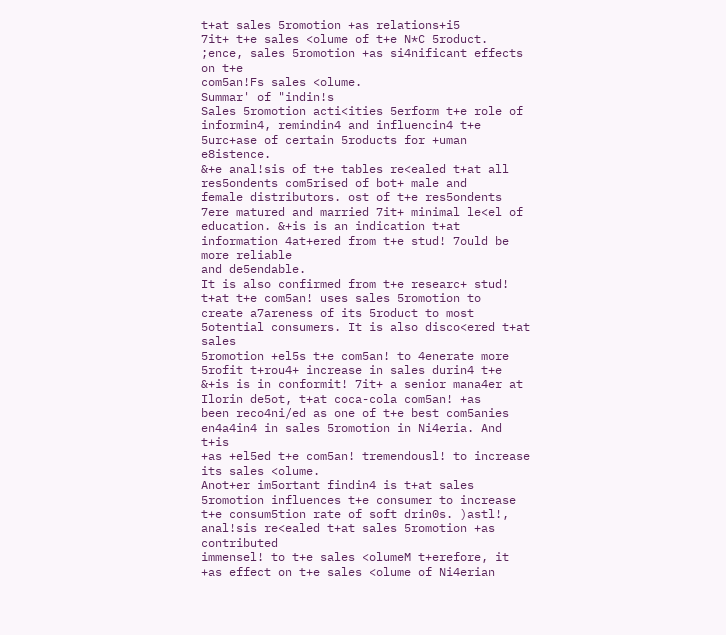t+at sales 5romotion +as relations+i5
7it+ t+e sales <olume of t+e N*C 5roduct. ;ence, sales 5romotion +as si4nificant effects on t+e
com5an!Fs sales <olume.
Summar' of "indin!s
Sales 5romotion acti<ities 5erform t+e role of informin4, remindin4 and influencin4 t+e
5urc+ase of certain 5roducts for +uman e8istence.
&+e anal!sis of t+e tables re<ealed t+at all res5ondents com5rised of bot+ male and
female distributors. ost of t+e res5ondents 7ere matured and married 7it+ minimal le<el of
education. &+is is an indication t+at information 4at+ered from t+e stud! 7ould be more reliable
and de5endable.
It is also confirmed from t+e researc+ stud! t+at t+e com5an! uses sales 5romotion to
create a7areness of its 5roduct to most 5otential consumers. It is also disco<ered t+at sales
5romotion +el5s t+e com5an! to 4enerate more 5rofit t+rou4+ increase in sales durin4 t+e
&+is is in conformit! 7it+ a senior mana4er at Ilorin de5ot, t+at coca-cola com5an! +as
been reco4ni/ed as one of t+e best com5anies en4a4in4 in sales 5romotion in Ni4eria. And t+is
+as +el5ed t+e com5an! tremendousl! to increase its sales <olume.
Anot+er im5ortant findin4 is t+at sales 5romotion influences t+e consumer to increase
t+e consum5tion rate of soft drin0s. )astl!, anal!sis re<ealed t+at sales 5romotion +as contributed
immensel! to t+e sales <olumeM t+erefore, it +as effect on t+e sales <olume of Ni4erian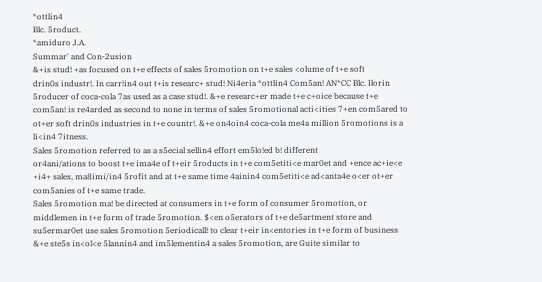*ottlin4
Blc. 5roduct.
*amiduro J.A.
Summar' and Con-2usion
&+is stud! +as focused on t+e effects of sales 5romotion on t+e sales <olume of t+e soft
drin0s industr!. In carr!in4 out t+is researc+ stud! Ni4eria *ottlin4 Com5an! AN*CC Blc. Ilorin
5roducer of coca-cola 7as used as a case stud!. &+e researc+er made t+e c+oice because t+e
com5an! is re4arded as second to none in terms of sales 5romotional acti<ities 7+en com5ared to
ot+er soft drin0s industries in t+e countr!. &+e on4oin4 coca-cola me4a million 5romotions is a
li<in4 7itness.
Sales 5romotion referred to as a s5ecial sellin4 effort em5lo!ed b! different
or4ani/ations to boost t+e ima4e of t+eir 5roducts in t+e com5etiti<e mar0et and +ence ac+ie<e
+i4+ sales, ma8imi/in4 5rofit and at t+e same time 4ainin4 com5etiti<e ad<anta4e o<er ot+er
com5anies of t+e same trade.
Sales 5romotion ma! be directed at consumers in t+e form of consumer 5romotion, or
middlemen in t+e form of trade 5romotion. $<en o5erators of t+e de5artment store and
su5ermar0et use sales 5romotion 5eriodicall! to clear t+eir in<entories in t+e form of business
&+e ste5s in<ol<e 5lannin4 and im5lementin4 a sales 5romotion, are Guite similar to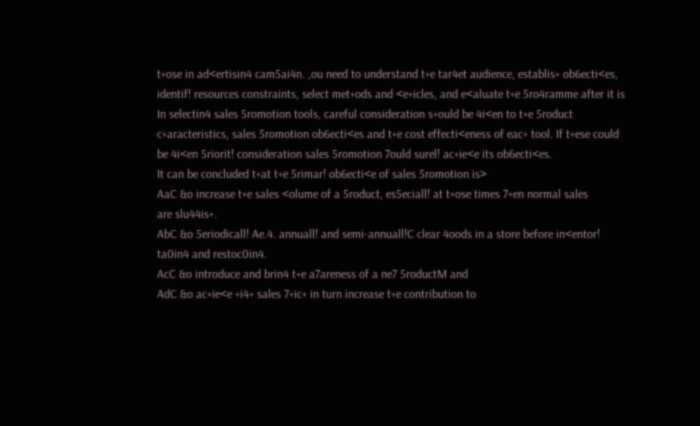t+ose in ad<ertisin4 cam5ai4n. ,ou need to understand t+e tar4et audience, establis+ ob6ecti<es,
identif! resources constraints, select met+ods and <e+icles, and e<aluate t+e 5ro4ramme after it is
In selectin4 sales 5romotion tools, careful consideration s+ould be 4i<en to t+e 5roduct
c+aracteristics, sales 5romotion ob6ecti<es and t+e cost effecti<eness of eac+ tool. If t+ese could
be 4i<en 5riorit! consideration sales 5romotion 7ould surel! ac+ie<e its ob6ecti<es.
It can be concluded t+at t+e 5rimar! ob6ecti<e of sales 5romotion is>
AaC &o increase t+e sales <olume of a 5roduct, es5eciall! at t+ose times 7+en normal sales
are slu44is+.
AbC &o 5eriodicall! Ae.4. annuall! and semi-annuall!C clear 4oods in a store before in<entor!
ta0in4 and restoc0in4.
AcC &o introduce and brin4 t+e a7areness of a ne7 5roductM and
AdC &o ac+ie<e +i4+ sales 7+ic+ in turn increase t+e contribution to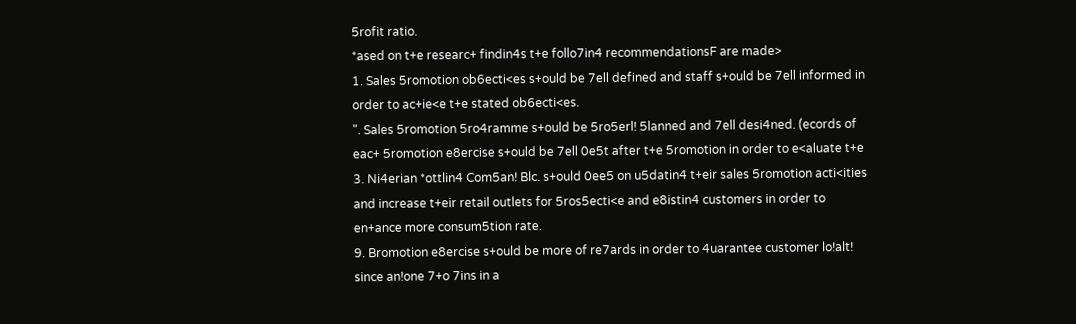5rofit ratio.
*ased on t+e researc+ findin4s t+e follo7in4 recommendationsF are made>
1. Sales 5romotion ob6ecti<es s+ould be 7ell defined and staff s+ould be 7ell informed in
order to ac+ie<e t+e stated ob6ecti<es.
". Sales 5romotion 5ro4ramme s+ould be 5ro5erl! 5lanned and 7ell desi4ned. (ecords of
eac+ 5romotion e8ercise s+ould be 7ell 0e5t after t+e 5romotion in order to e<aluate t+e
3. Ni4erian *ottlin4 Com5an! Blc. s+ould 0ee5 on u5datin4 t+eir sales 5romotion acti<ities
and increase t+eir retail outlets for 5ros5ecti<e and e8istin4 customers in order to
en+ance more consum5tion rate.
9. Bromotion e8ercise s+ould be more of re7ards in order to 4uarantee customer lo!alt!
since an!one 7+o 7ins in a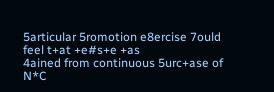5articular 5romotion e8ercise 7ould feel t+at +e#s+e +as
4ained from continuous 5urc+ase of N*C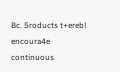Bc. 5roducts t+ereb! encoura4e continuous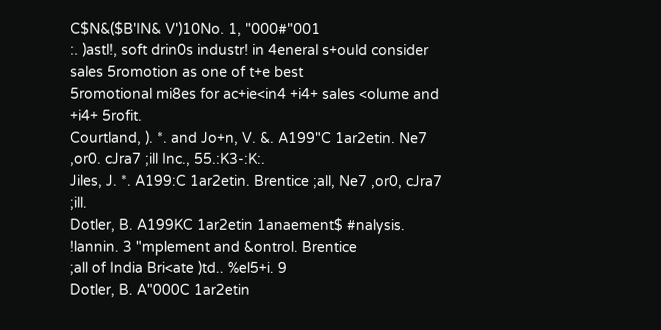C$N&($B'IN& V')10No. 1, "000#"001
:. )astl!, soft drin0s industr! in 4eneral s+ould consider sales 5romotion as one of t+e best
5romotional mi8es for ac+ie<in4 +i4+ sales <olume and +i4+ 5rofit.
Courtland, ). *. and Jo+n, V. &. A199"C 1ar2etin. Ne7 ,or0. cJra7 ;ill Inc., 55.:K3-:K:.
Jiles, J. *. A199:C 1ar2etin. Brentice ;all, Ne7 ,or0, cJra7 ;ill.
Dotler, B. A199KC 1ar2etin 1anaement$ #nalysis. !lannin. 3 "mplement and &ontrol. Brentice
;all of India Bri<ate )td.. %el5+i. 9
Dotler, B. A"000C 1ar2etin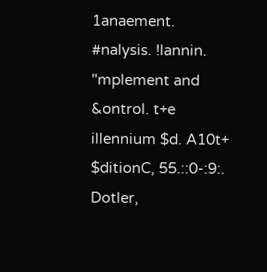1anaement. #nalysis. !lannin. "mplement and &ontrol. t+e
illennium $d. A10t+ $ditionC, 55.::0-:9:.
Dotler,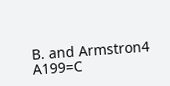B. and Armstron4 A199=C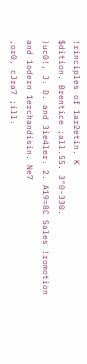!rinciples of 1ar2etin. K
$dition. Brentice ;all.55. 3"0-330.
)uc0!, J. D. and 3ie4ler. 2. A19=8C Sales !romotion and 1odern 1erchandisin. Ne7
,or0, cJra7 ;ill.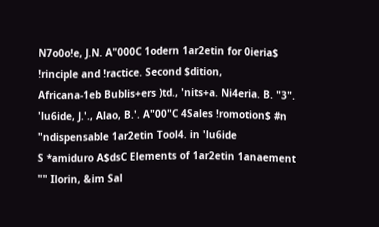N7o0o!e, J.N. A"000C 1odern 1ar2etin for 0ieria$ !rinciple and !ractice. Second $dition,
Africana-1eb Bublis+ers )td., 'nits+a. Ni4eria. B. "3".
'lu6ide, J.'., Alao, B.'. A"00"C 4Sales !romotion$ #n "ndispensable 1ar2etin Tool4. in 'lu6ide
S *amiduro A$dsC Elements of 1ar2etin 1anaement "" Ilorin, &im Sal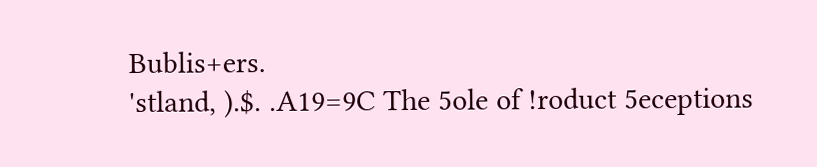Bublis+ers.
'stland, ).$. .A19=9C The 5ole of !roduct 5eceptions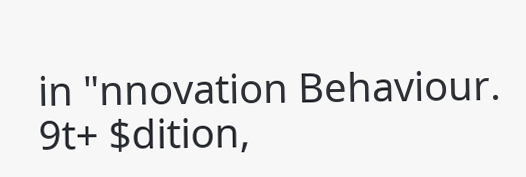in "nnovation Behaviour. 9t+ $dition,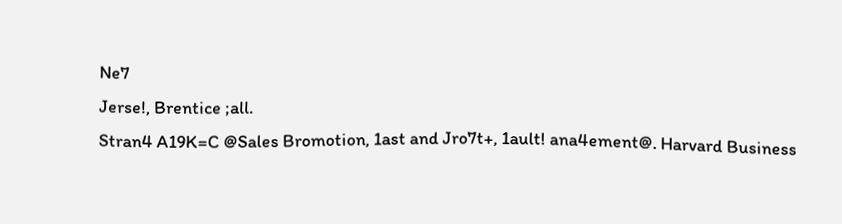Ne7
Jerse!, Brentice ;all.
Stran4 A19K=C @Sales Bromotion, 1ast and Jro7t+, 1ault! ana4ement@. Harvard Business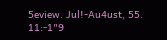5eview. Jul!-Au4ust, 55. 11:-1"9